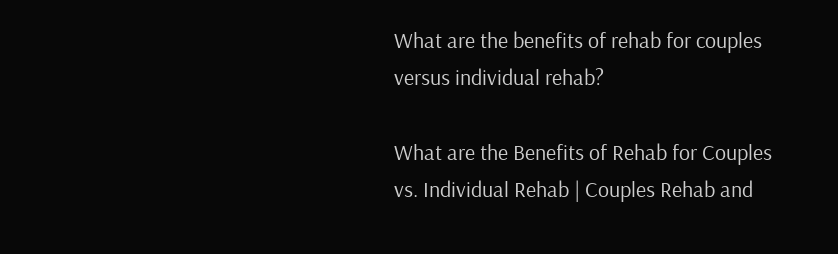What are the benefits of rehab for couples versus individual rehab?

What are the Benefits of Rehab for Couples vs. Individual Rehab | Couples Rehab and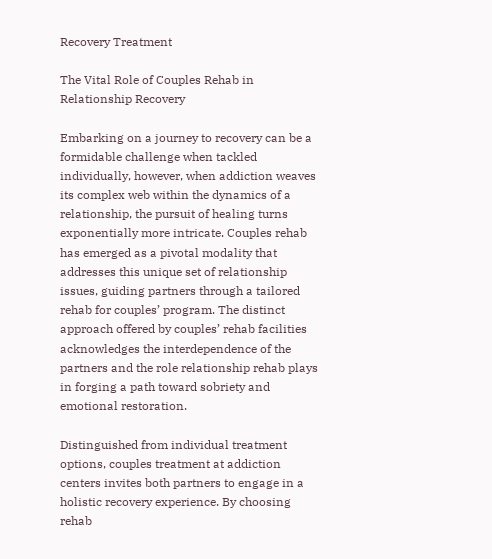Recovery Treatment

The Vital Role of Couples Rehab in Relationship Recovery

Embarking on a journey to recovery can be a formidable challenge when tackled individually, however, when addiction weaves its complex web within the dynamics of a relationship, the pursuit of healing turns exponentially more intricate. Couples rehab has emerged as a pivotal modality that addresses this unique set of relationship issues, guiding partners through a tailored rehab for couples’ program. The distinct approach offered by couples’ rehab facilities acknowledges the interdependence of the partners and the role relationship rehab plays in forging a path toward sobriety and emotional restoration.

Distinguished from individual treatment options, couples treatment at addiction centers invites both partners to engage in a holistic recovery experience. By choosing rehab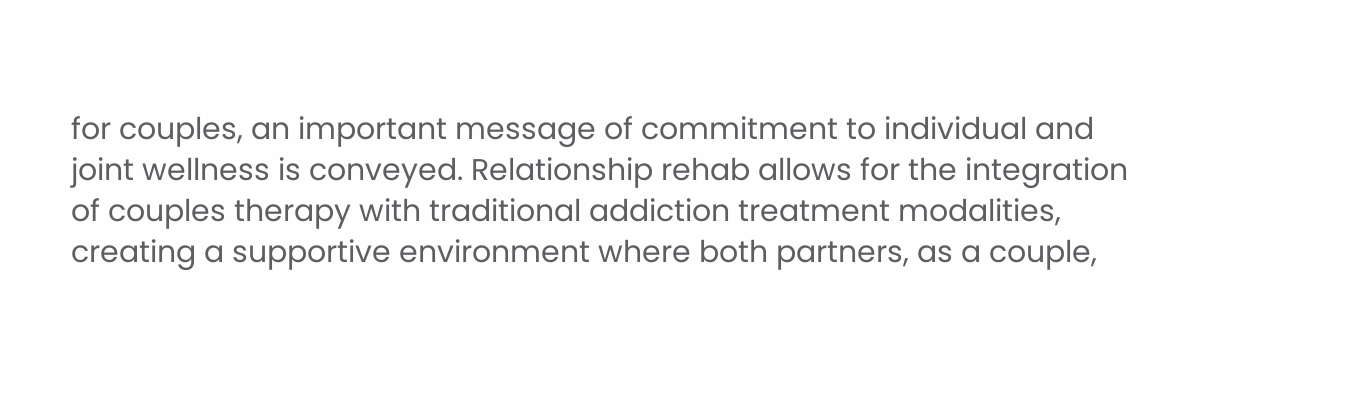for couples, an important message of commitment to individual and joint wellness is conveyed. Relationship rehab allows for the integration of couples therapy with traditional addiction treatment modalities, creating a supportive environment where both partners, as a couple,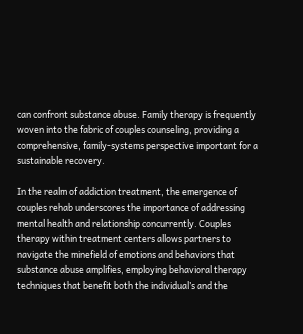can confront substance abuse. Family therapy is frequently woven into the fabric of couples counseling, providing a comprehensive, family-systems perspective important for a sustainable recovery.

In the realm of addiction treatment, the emergence of couples rehab underscores the importance of addressing mental health and relationship concurrently. Couples therapy within treatment centers allows partners to navigate the minefield of emotions and behaviors that substance abuse amplifies, employing behavioral therapy techniques that benefit both the individual’s and the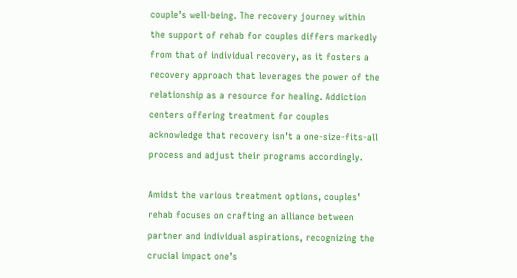couple’s well-being. The recovery journey within the support of rehab for couples differs markedly from that of individual recovery, as it fosters a recovery approach that leverages the power of the relationship as a resource for healing. Addiction centers offering treatment for couples acknowledge that recovery isn’t a one-size-fits-all process and adjust their programs accordingly.

Amidst the various treatment options, couples’ rehab focuses on crafting an alliance between partner and individual aspirations, recognizing the crucial impact one’s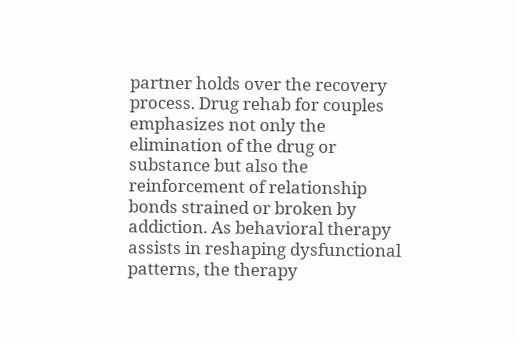partner holds over the recovery process. Drug rehab for couples emphasizes not only the elimination of the drug or substance but also the reinforcement of relationship bonds strained or broken by addiction. As behavioral therapy assists in reshaping dysfunctional patterns, the therapy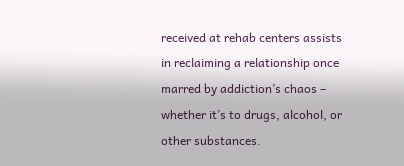received at rehab centers assists in reclaiming a relationship once marred by addiction’s chaos – whether it’s to drugs, alcohol, or other substances.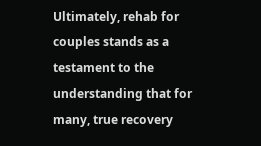Ultimately, rehab for couples stands as a testament to the understanding that for many, true recovery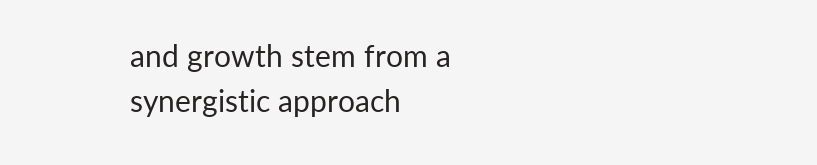and growth stem from a synergistic approach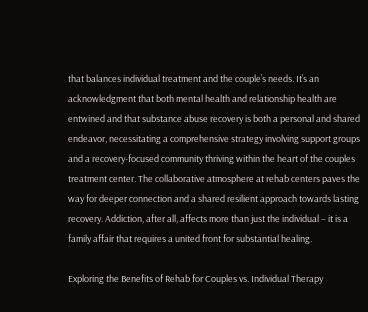that balances individual treatment and the couple’s needs. It’s an acknowledgment that both mental health and relationship health are entwined and that substance abuse recovery is both a personal and shared endeavor, necessitating a comprehensive strategy involving support groups and a recovery-focused community thriving within the heart of the couples treatment center. The collaborative atmosphere at rehab centers paves the way for deeper connection and a shared resilient approach towards lasting recovery. Addiction, after all, affects more than just the individual – it is a family affair that requires a united front for substantial healing.

Exploring the Benefits of Rehab for Couples vs. Individual Therapy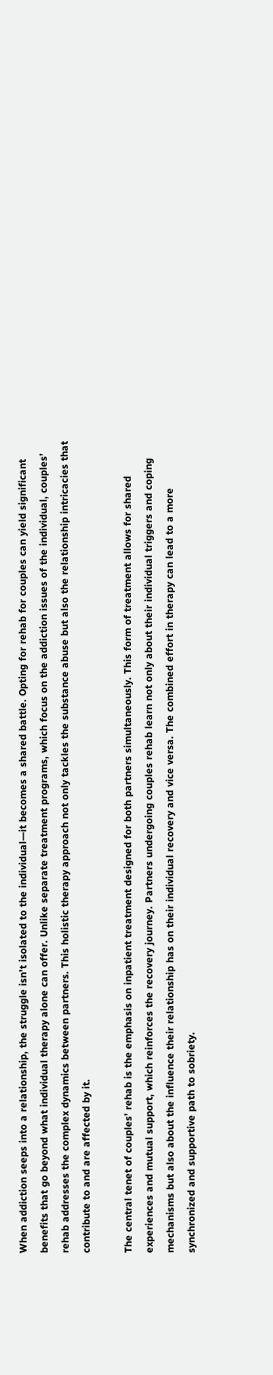When addiction seeps into a relationship, the struggle isn’t isolated to the individual—it becomes a shared battle. Opting for rehab for couples can yield significant benefits that go beyond what individual therapy alone can offer. Unlike separate treatment programs, which focus on the addiction issues of the individual, couples’ rehab addresses the complex dynamics between partners. This holistic therapy approach not only tackles the substance abuse but also the relationship intricacies that contribute to and are affected by it.

The central tenet of couples’ rehab is the emphasis on inpatient treatment designed for both partners simultaneously. This form of treatment allows for shared experiences and mutual support, which reinforces the recovery journey. Partners undergoing couples rehab learn not only about their individual triggers and coping mechanisms but also about the influence their relationship has on their individual recovery and vice versa. The combined effort in therapy can lead to a more synchronized and supportive path to sobriety.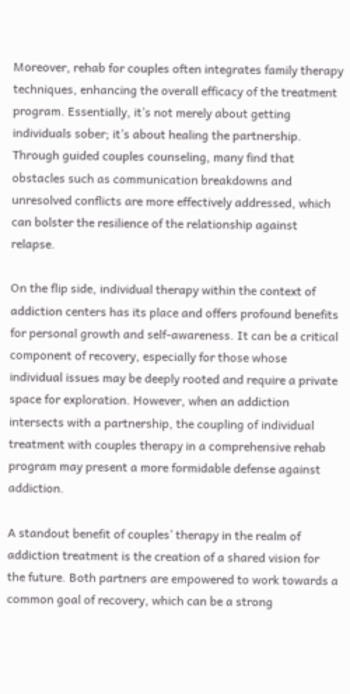Moreover, rehab for couples often integrates family therapy techniques, enhancing the overall efficacy of the treatment program. Essentially, it’s not merely about getting individuals sober; it’s about healing the partnership. Through guided couples counseling, many find that obstacles such as communication breakdowns and unresolved conflicts are more effectively addressed, which can bolster the resilience of the relationship against relapse.

On the flip side, individual therapy within the context of addiction centers has its place and offers profound benefits for personal growth and self-awareness. It can be a critical component of recovery, especially for those whose individual issues may be deeply rooted and require a private space for exploration. However, when an addiction intersects with a partnership, the coupling of individual treatment with couples therapy in a comprehensive rehab program may present a more formidable defense against addiction.

A standout benefit of couples’ therapy in the realm of addiction treatment is the creation of a shared vision for the future. Both partners are empowered to work towards a common goal of recovery, which can be a strong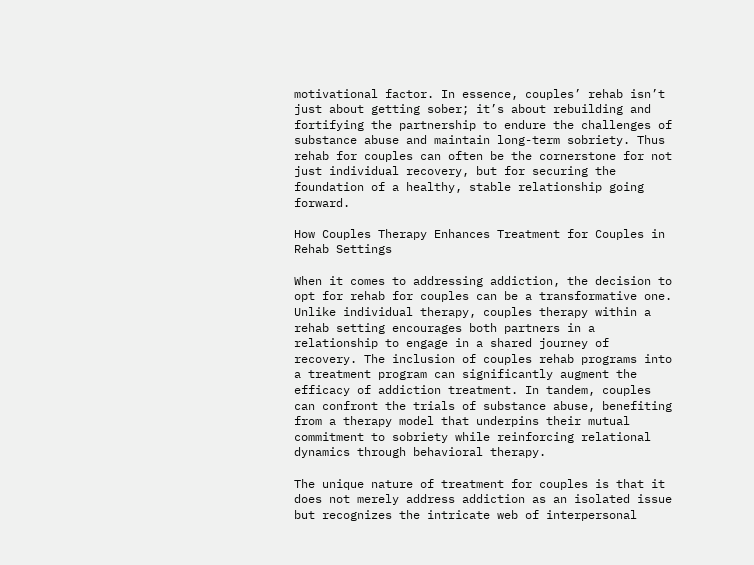motivational factor. In essence, couples’ rehab isn’t just about getting sober; it’s about rebuilding and fortifying the partnership to endure the challenges of substance abuse and maintain long-term sobriety. Thus rehab for couples can often be the cornerstone for not just individual recovery, but for securing the foundation of a healthy, stable relationship going forward.

How Couples Therapy Enhances Treatment for Couples in Rehab Settings

When it comes to addressing addiction, the decision to opt for rehab for couples can be a transformative one. Unlike individual therapy, couples therapy within a rehab setting encourages both partners in a relationship to engage in a shared journey of recovery. The inclusion of couples rehab programs into a treatment program can significantly augment the efficacy of addiction treatment. In tandem, couples can confront the trials of substance abuse, benefiting from a therapy model that underpins their mutual commitment to sobriety while reinforcing relational dynamics through behavioral therapy.

The unique nature of treatment for couples is that it does not merely address addiction as an isolated issue but recognizes the intricate web of interpersonal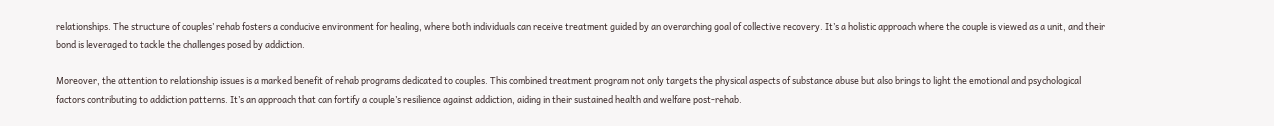relationships. The structure of couples’ rehab fosters a conducive environment for healing, where both individuals can receive treatment guided by an overarching goal of collective recovery. It’s a holistic approach where the couple is viewed as a unit, and their bond is leveraged to tackle the challenges posed by addiction.

Moreover, the attention to relationship issues is a marked benefit of rehab programs dedicated to couples. This combined treatment program not only targets the physical aspects of substance abuse but also brings to light the emotional and psychological factors contributing to addiction patterns. It’s an approach that can fortify a couple’s resilience against addiction, aiding in their sustained health and welfare post-rehab.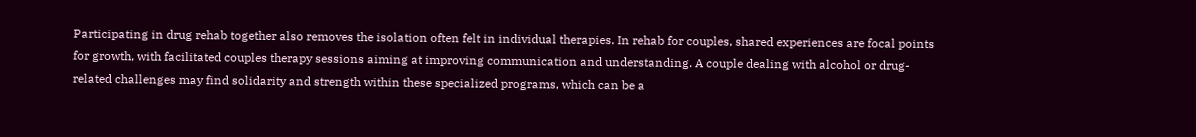Participating in drug rehab together also removes the isolation often felt in individual therapies. In rehab for couples, shared experiences are focal points for growth, with facilitated couples therapy sessions aiming at improving communication and understanding. A couple dealing with alcohol or drug-related challenges may find solidarity and strength within these specialized programs, which can be a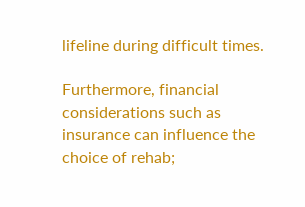lifeline during difficult times.

Furthermore, financial considerations such as insurance can influence the choice of rehab;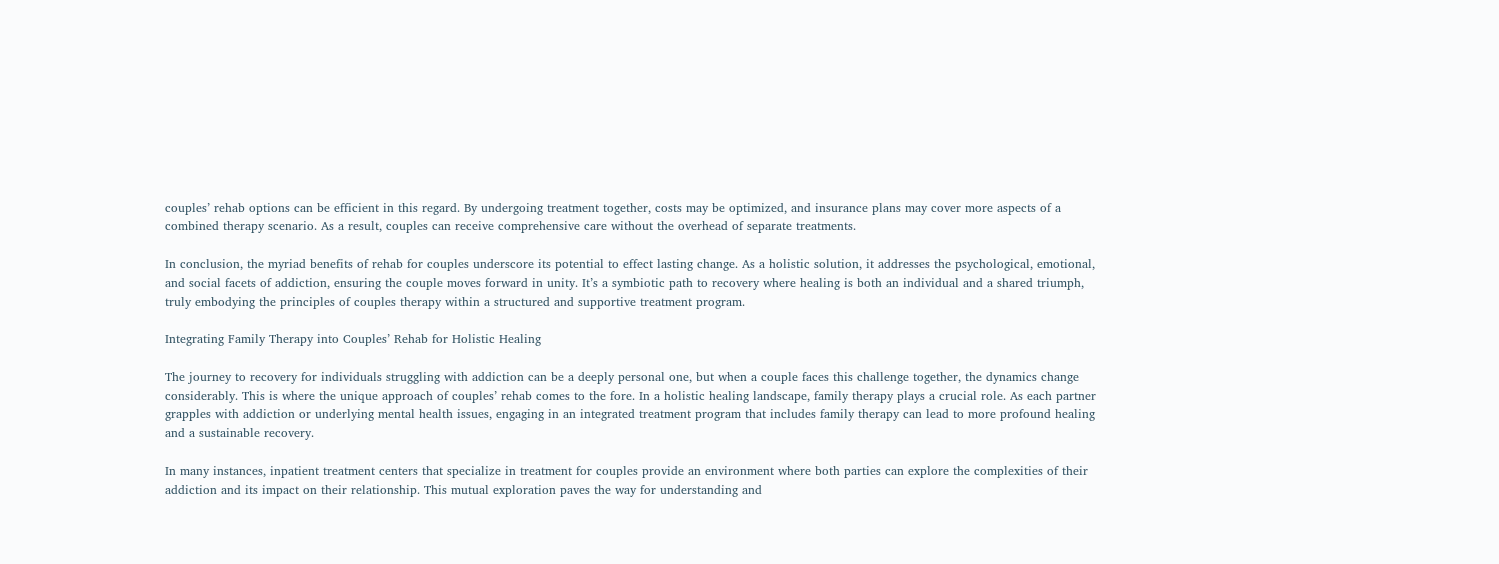couples’ rehab options can be efficient in this regard. By undergoing treatment together, costs may be optimized, and insurance plans may cover more aspects of a combined therapy scenario. As a result, couples can receive comprehensive care without the overhead of separate treatments.

In conclusion, the myriad benefits of rehab for couples underscore its potential to effect lasting change. As a holistic solution, it addresses the psychological, emotional, and social facets of addiction, ensuring the couple moves forward in unity. It’s a symbiotic path to recovery where healing is both an individual and a shared triumph, truly embodying the principles of couples therapy within a structured and supportive treatment program.

Integrating Family Therapy into Couples’ Rehab for Holistic Healing

The journey to recovery for individuals struggling with addiction can be a deeply personal one, but when a couple faces this challenge together, the dynamics change considerably. This is where the unique approach of couples’ rehab comes to the fore. In a holistic healing landscape, family therapy plays a crucial role. As each partner grapples with addiction or underlying mental health issues, engaging in an integrated treatment program that includes family therapy can lead to more profound healing and a sustainable recovery.

In many instances, inpatient treatment centers that specialize in treatment for couples provide an environment where both parties can explore the complexities of their addiction and its impact on their relationship. This mutual exploration paves the way for understanding and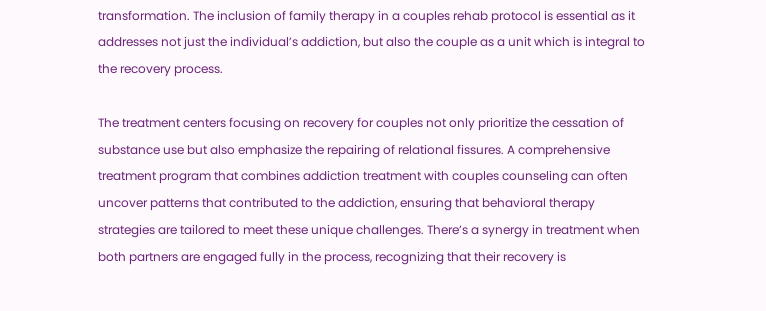transformation. The inclusion of family therapy in a couples rehab protocol is essential as it addresses not just the individual’s addiction, but also the couple as a unit which is integral to the recovery process.

The treatment centers focusing on recovery for couples not only prioritize the cessation of substance use but also emphasize the repairing of relational fissures. A comprehensive treatment program that combines addiction treatment with couples counseling can often uncover patterns that contributed to the addiction, ensuring that behavioral therapy strategies are tailored to meet these unique challenges. There’s a synergy in treatment when both partners are engaged fully in the process, recognizing that their recovery is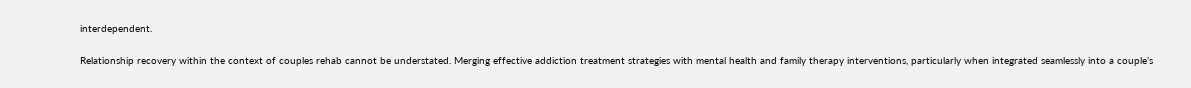interdependent.

Relationship recovery within the context of couples rehab cannot be understated. Merging effective addiction treatment strategies with mental health and family therapy interventions, particularly when integrated seamlessly into a couple’s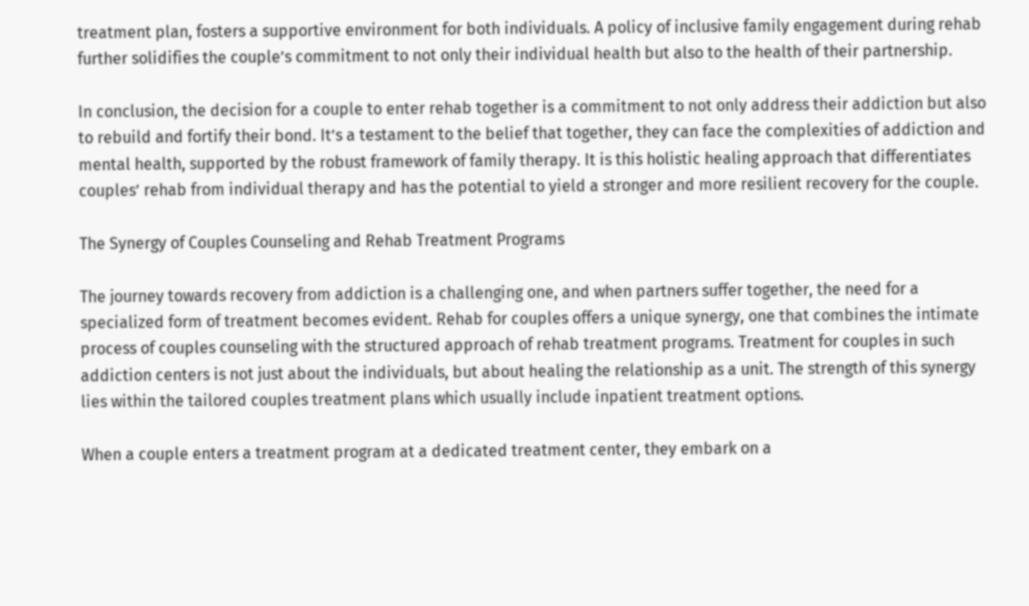treatment plan, fosters a supportive environment for both individuals. A policy of inclusive family engagement during rehab further solidifies the couple’s commitment to not only their individual health but also to the health of their partnership.

In conclusion, the decision for a couple to enter rehab together is a commitment to not only address their addiction but also to rebuild and fortify their bond. It’s a testament to the belief that together, they can face the complexities of addiction and mental health, supported by the robust framework of family therapy. It is this holistic healing approach that differentiates couples’ rehab from individual therapy and has the potential to yield a stronger and more resilient recovery for the couple.

The Synergy of Couples Counseling and Rehab Treatment Programs

The journey towards recovery from addiction is a challenging one, and when partners suffer together, the need for a specialized form of treatment becomes evident. Rehab for couples offers a unique synergy, one that combines the intimate process of couples counseling with the structured approach of rehab treatment programs. Treatment for couples in such addiction centers is not just about the individuals, but about healing the relationship as a unit. The strength of this synergy lies within the tailored couples treatment plans which usually include inpatient treatment options.

When a couple enters a treatment program at a dedicated treatment center, they embark on a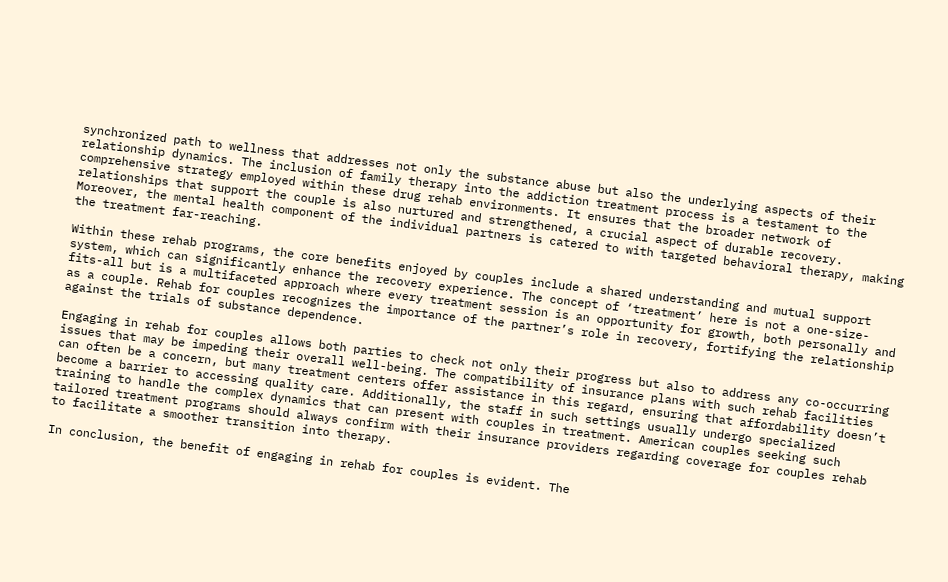synchronized path to wellness that addresses not only the substance abuse but also the underlying aspects of their relationship dynamics. The inclusion of family therapy into the addiction treatment process is a testament to the comprehensive strategy employed within these drug rehab environments. It ensures that the broader network of relationships that support the couple is also nurtured and strengthened, a crucial aspect of durable recovery. Moreover, the mental health component of the individual partners is catered to with targeted behavioral therapy, making the treatment far-reaching.

Within these rehab programs, the core benefits enjoyed by couples include a shared understanding and mutual support system, which can significantly enhance the recovery experience. The concept of ‘treatment’ here is not a one-size-fits-all but is a multifaceted approach where every treatment session is an opportunity for growth, both personally and as a couple. Rehab for couples recognizes the importance of the partner’s role in recovery, fortifying the relationship against the trials of substance dependence.

Engaging in rehab for couples allows both parties to check not only their progress but also to address any co-occurring issues that may be impeding their overall well-being. The compatibility of insurance plans with such rehab facilities can often be a concern, but many treatment centers offer assistance in this regard, ensuring that affordability doesn’t become a barrier to accessing quality care. Additionally, the staff in such settings usually undergo specialized training to handle the complex dynamics that can present with couples in treatment. American couples seeking such tailored treatment programs should always confirm with their insurance providers regarding coverage for couples rehab to facilitate a smoother transition into therapy.

In conclusion, the benefit of engaging in rehab for couples is evident. The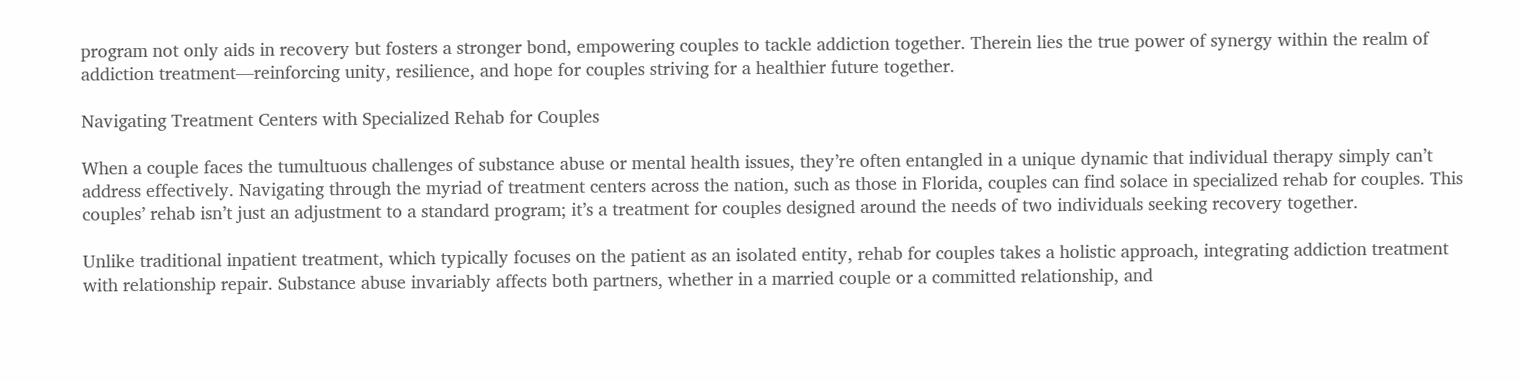program not only aids in recovery but fosters a stronger bond, empowering couples to tackle addiction together. Therein lies the true power of synergy within the realm of addiction treatment—reinforcing unity, resilience, and hope for couples striving for a healthier future together.

Navigating Treatment Centers with Specialized Rehab for Couples

When a couple faces the tumultuous challenges of substance abuse or mental health issues, they’re often entangled in a unique dynamic that individual therapy simply can’t address effectively. Navigating through the myriad of treatment centers across the nation, such as those in Florida, couples can find solace in specialized rehab for couples. This couples’ rehab isn’t just an adjustment to a standard program; it’s a treatment for couples designed around the needs of two individuals seeking recovery together.

Unlike traditional inpatient treatment, which typically focuses on the patient as an isolated entity, rehab for couples takes a holistic approach, integrating addiction treatment with relationship repair. Substance abuse invariably affects both partners, whether in a married couple or a committed relationship, and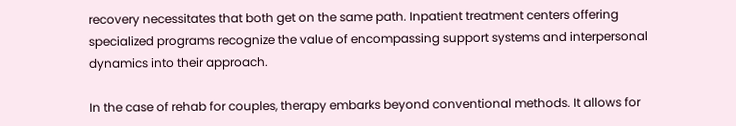recovery necessitates that both get on the same path. Inpatient treatment centers offering specialized programs recognize the value of encompassing support systems and interpersonal dynamics into their approach.

In the case of rehab for couples, therapy embarks beyond conventional methods. It allows for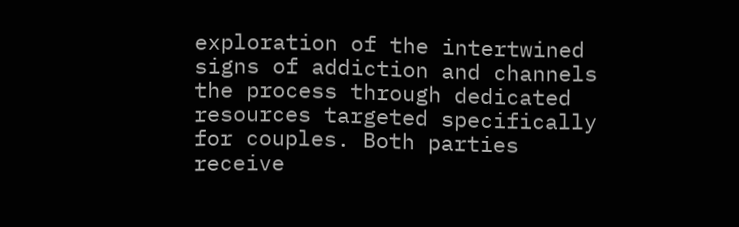exploration of the intertwined signs of addiction and channels the process through dedicated resources targeted specifically for couples. Both parties receive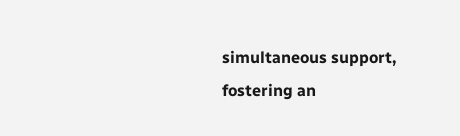simultaneous support, fostering an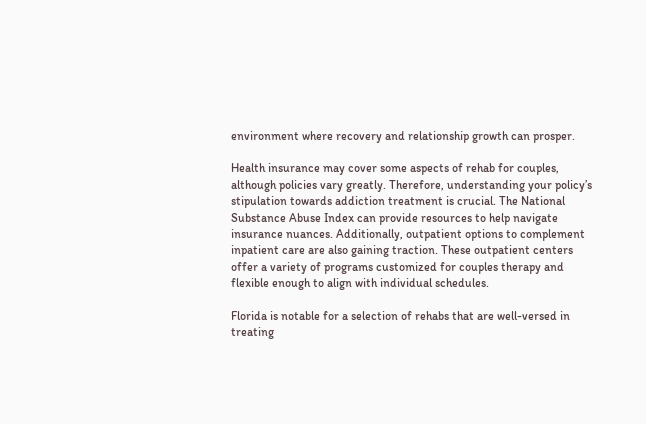environment where recovery and relationship growth can prosper.

Health insurance may cover some aspects of rehab for couples, although policies vary greatly. Therefore, understanding your policy’s stipulation towards addiction treatment is crucial. The National Substance Abuse Index can provide resources to help navigate insurance nuances. Additionally, outpatient options to complement inpatient care are also gaining traction. These outpatient centers offer a variety of programs customized for couples therapy and flexible enough to align with individual schedules.

Florida is notable for a selection of rehabs that are well-versed in treating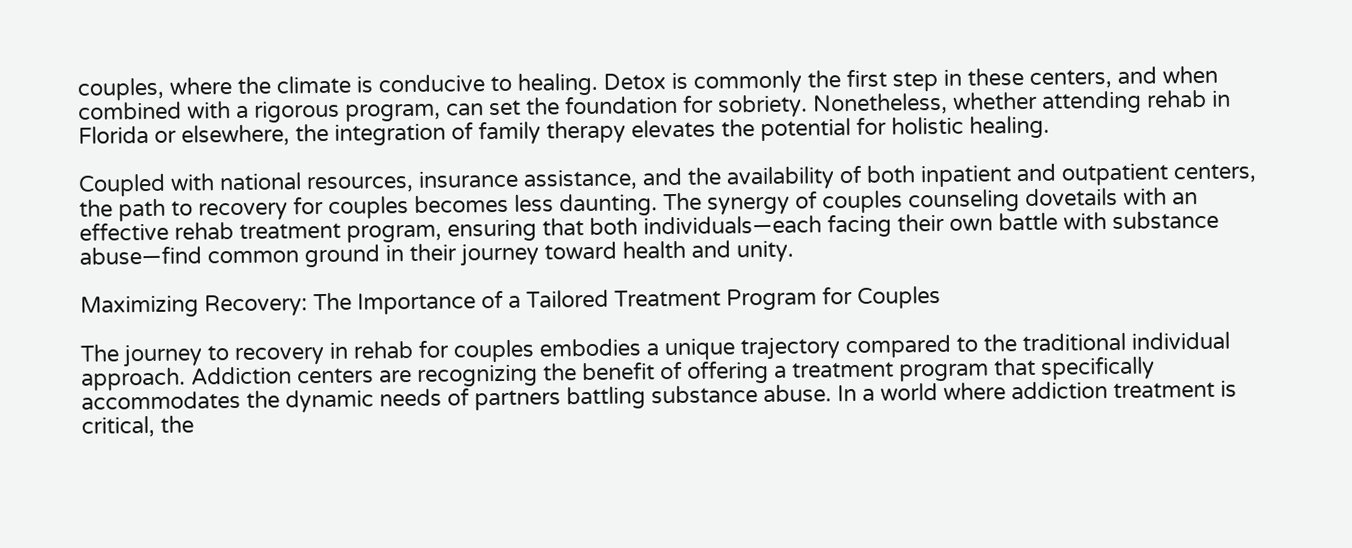couples, where the climate is conducive to healing. Detox is commonly the first step in these centers, and when combined with a rigorous program, can set the foundation for sobriety. Nonetheless, whether attending rehab in Florida or elsewhere, the integration of family therapy elevates the potential for holistic healing.

Coupled with national resources, insurance assistance, and the availability of both inpatient and outpatient centers, the path to recovery for couples becomes less daunting. The synergy of couples counseling dovetails with an effective rehab treatment program, ensuring that both individuals—each facing their own battle with substance abuse—find common ground in their journey toward health and unity.

Maximizing Recovery: The Importance of a Tailored Treatment Program for Couples

The journey to recovery in rehab for couples embodies a unique trajectory compared to the traditional individual approach. Addiction centers are recognizing the benefit of offering a treatment program that specifically accommodates the dynamic needs of partners battling substance abuse. In a world where addiction treatment is critical, the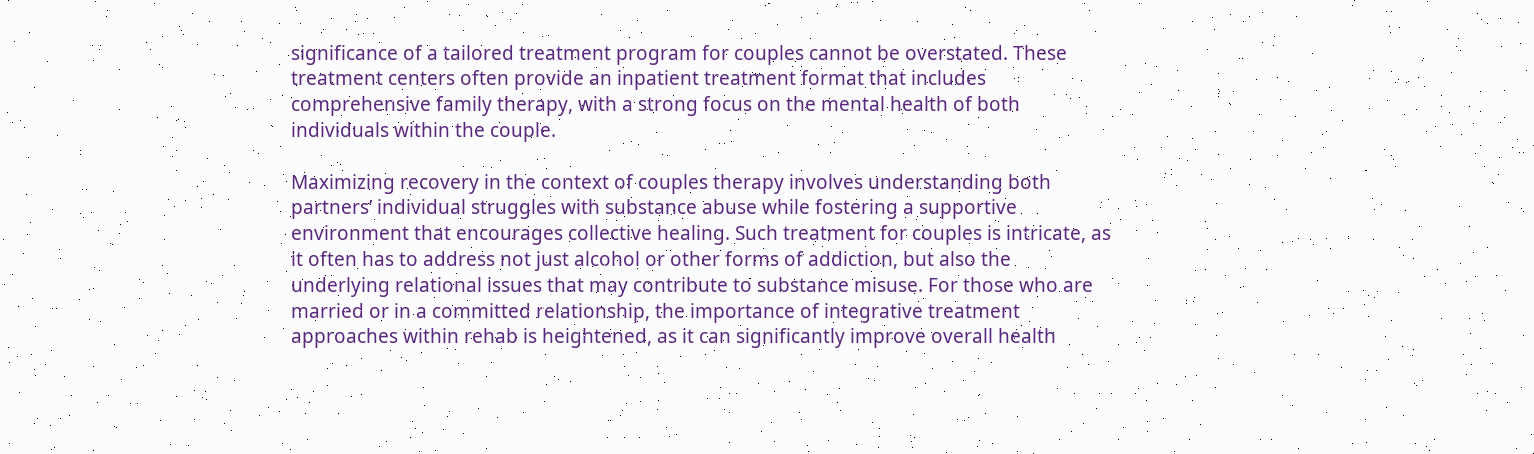significance of a tailored treatment program for couples cannot be overstated. These treatment centers often provide an inpatient treatment format that includes comprehensive family therapy, with a strong focus on the mental health of both individuals within the couple.

Maximizing recovery in the context of couples therapy involves understanding both partners’ individual struggles with substance abuse while fostering a supportive environment that encourages collective healing. Such treatment for couples is intricate, as it often has to address not just alcohol or other forms of addiction, but also the underlying relational issues that may contribute to substance misuse. For those who are married or in a committed relationship, the importance of integrative treatment approaches within rehab is heightened, as it can significantly improve overall health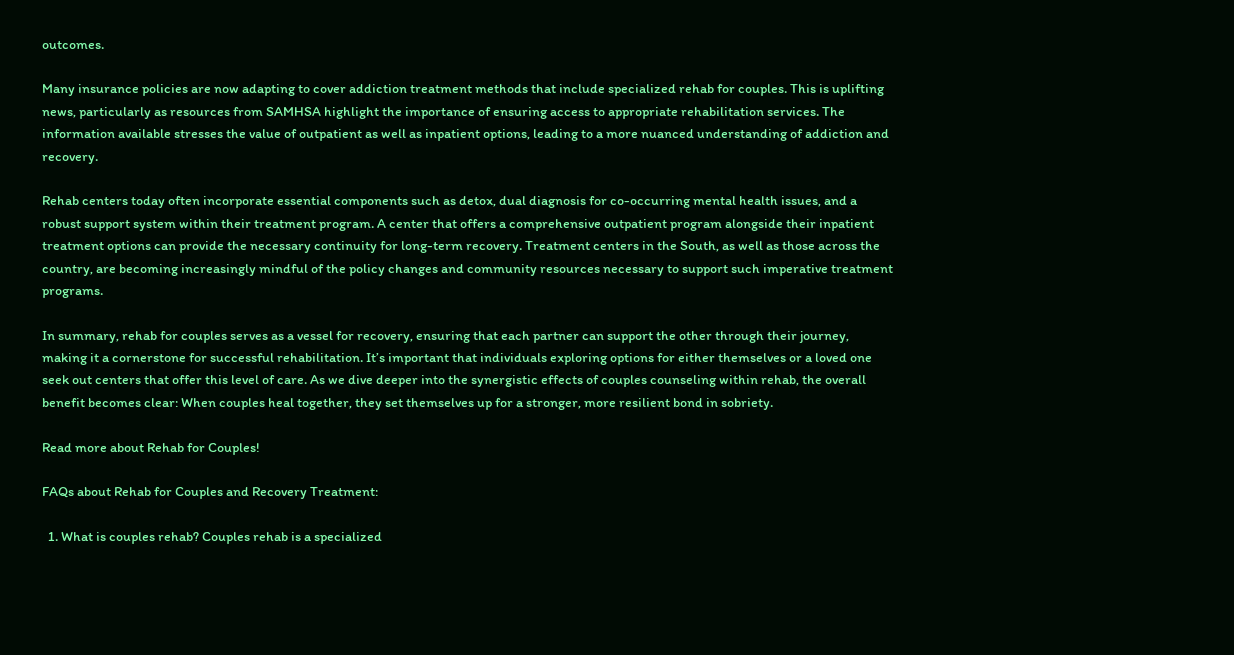outcomes.

Many insurance policies are now adapting to cover addiction treatment methods that include specialized rehab for couples. This is uplifting news, particularly as resources from SAMHSA highlight the importance of ensuring access to appropriate rehabilitation services. The information available stresses the value of outpatient as well as inpatient options, leading to a more nuanced understanding of addiction and recovery.

Rehab centers today often incorporate essential components such as detox, dual diagnosis for co-occurring mental health issues, and a robust support system within their treatment program. A center that offers a comprehensive outpatient program alongside their inpatient treatment options can provide the necessary continuity for long-term recovery. Treatment centers in the South, as well as those across the country, are becoming increasingly mindful of the policy changes and community resources necessary to support such imperative treatment programs.

In summary, rehab for couples serves as a vessel for recovery, ensuring that each partner can support the other through their journey, making it a cornerstone for successful rehabilitation. It’s important that individuals exploring options for either themselves or a loved one seek out centers that offer this level of care. As we dive deeper into the synergistic effects of couples counseling within rehab, the overall benefit becomes clear: When couples heal together, they set themselves up for a stronger, more resilient bond in sobriety.

Read more about Rehab for Couples!

FAQs about Rehab for Couples and Recovery Treatment:

  1. What is couples rehab? Couples rehab is a specialized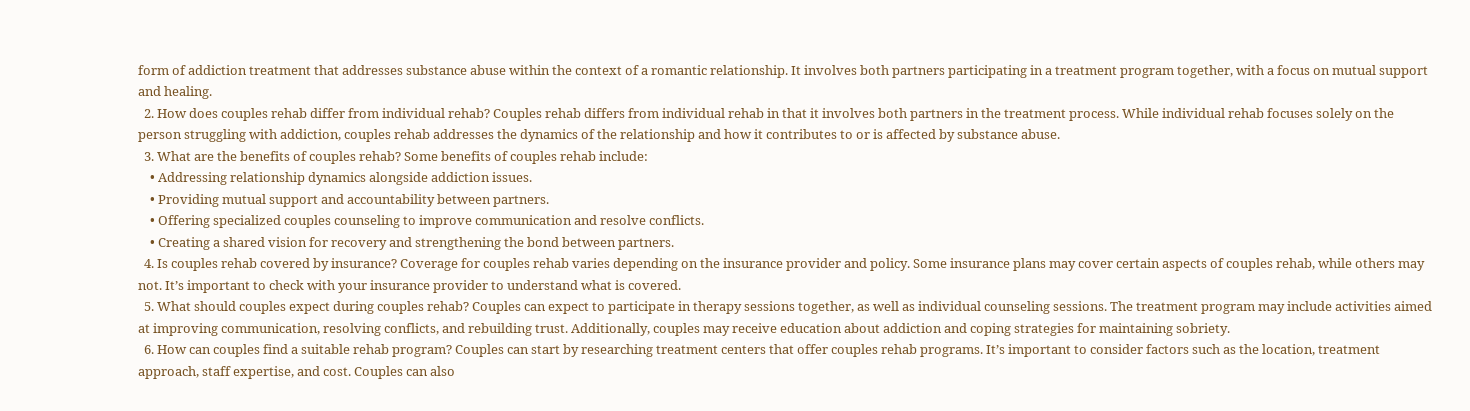form of addiction treatment that addresses substance abuse within the context of a romantic relationship. It involves both partners participating in a treatment program together, with a focus on mutual support and healing.
  2. How does couples rehab differ from individual rehab? Couples rehab differs from individual rehab in that it involves both partners in the treatment process. While individual rehab focuses solely on the person struggling with addiction, couples rehab addresses the dynamics of the relationship and how it contributes to or is affected by substance abuse.
  3. What are the benefits of couples rehab? Some benefits of couples rehab include:
    • Addressing relationship dynamics alongside addiction issues.
    • Providing mutual support and accountability between partners.
    • Offering specialized couples counseling to improve communication and resolve conflicts.
    • Creating a shared vision for recovery and strengthening the bond between partners.
  4. Is couples rehab covered by insurance? Coverage for couples rehab varies depending on the insurance provider and policy. Some insurance plans may cover certain aspects of couples rehab, while others may not. It’s important to check with your insurance provider to understand what is covered.
  5. What should couples expect during couples rehab? Couples can expect to participate in therapy sessions together, as well as individual counseling sessions. The treatment program may include activities aimed at improving communication, resolving conflicts, and rebuilding trust. Additionally, couples may receive education about addiction and coping strategies for maintaining sobriety.
  6. How can couples find a suitable rehab program? Couples can start by researching treatment centers that offer couples rehab programs. It’s important to consider factors such as the location, treatment approach, staff expertise, and cost. Couples can also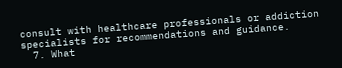consult with healthcare professionals or addiction specialists for recommendations and guidance.
  7. What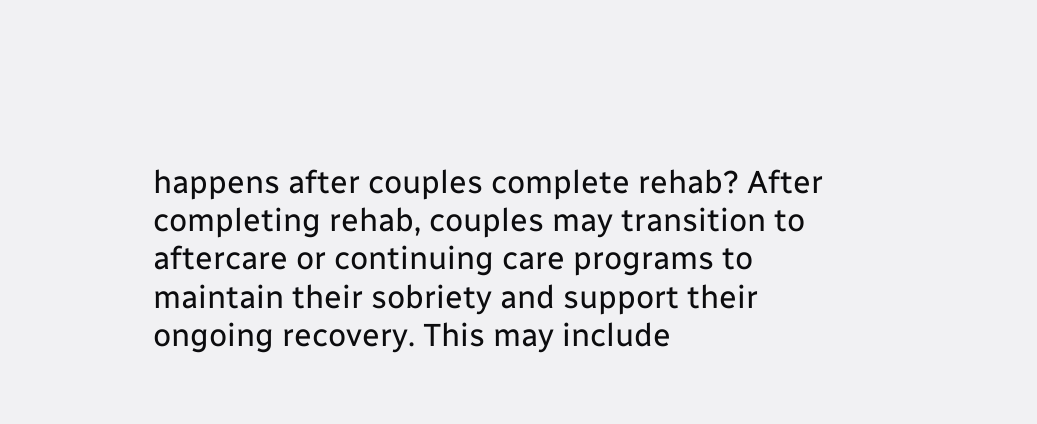happens after couples complete rehab? After completing rehab, couples may transition to aftercare or continuing care programs to maintain their sobriety and support their ongoing recovery. This may include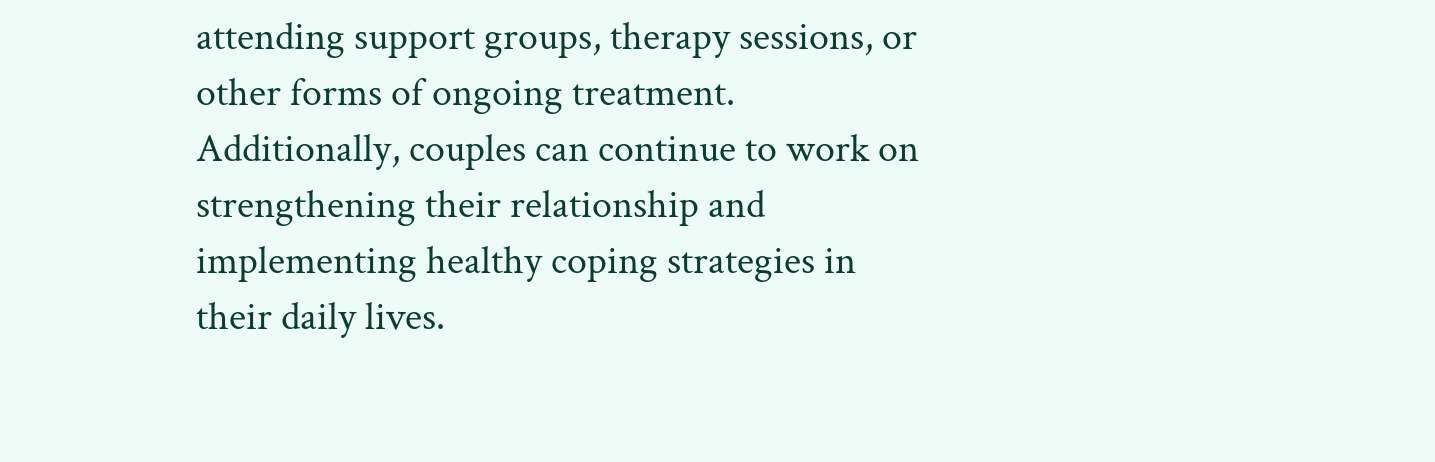attending support groups, therapy sessions, or other forms of ongoing treatment. Additionally, couples can continue to work on strengthening their relationship and implementing healthy coping strategies in their daily lives.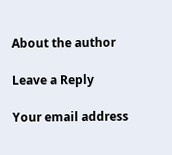About the author

Leave a Reply

Your email address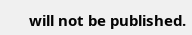will not be published.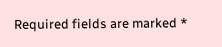Required fields are marked *